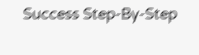Success Step-By-Step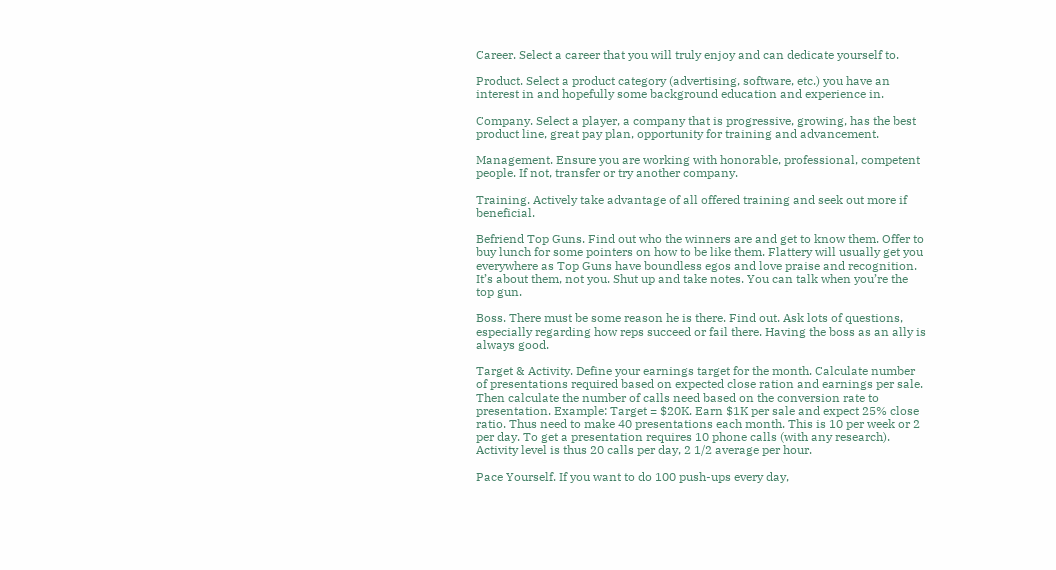Career. Select a career that you will truly enjoy and can dedicate yourself to.

Product. Select a product category (advertising, software, etc.) you have an interest in and hopefully some background education and experience in.

Company. Select a player, a company that is progressive, growing, has the best product line, great pay plan, opportunity for training and advancement.

Management. Ensure you are working with honorable, professional, competent people. If not, transfer or try another company.

Training. Actively take advantage of all offered training and seek out more if beneficial.

Befriend Top Guns. Find out who the winners are and get to know them. Offer to buy lunch for some pointers on how to be like them. Flattery will usually get you everywhere as Top Guns have boundless egos and love praise and recognition. It’s about them, not you. Shut up and take notes. You can talk when you’re the top gun.

Boss. There must be some reason he is there. Find out. Ask lots of questions, especially regarding how reps succeed or fail there. Having the boss as an ally is always good.

Target & Activity. Define your earnings target for the month. Calculate number of presentations required based on expected close ration and earnings per sale. Then calculate the number of calls need based on the conversion rate to presentation. Example: Target = $20K. Earn $1K per sale and expect 25% close ratio. Thus need to make 40 presentations each month. This is 10 per week or 2 per day. To get a presentation requires 10 phone calls (with any research). Activity level is thus 20 calls per day, 2 1/2 average per hour.

Pace Yourself. If you want to do 100 push-ups every day,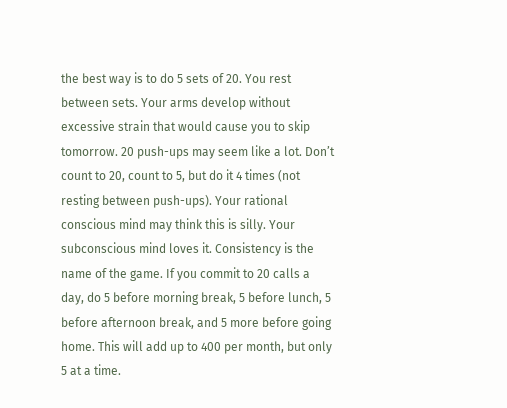the best way is to do 5 sets of 20. You rest between sets. Your arms develop without excessive strain that would cause you to skip tomorrow. 20 push-ups may seem like a lot. Don’t count to 20, count to 5, but do it 4 times (not resting between push-ups). Your rational conscious mind may think this is silly. Your subconscious mind loves it. Consistency is the name of the game. If you commit to 20 calls a day, do 5 before morning break, 5 before lunch, 5 before afternoon break, and 5 more before going home. This will add up to 400 per month, but only 5 at a time.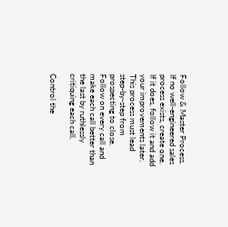Follow & Master Process. If no well-engineered sales process exists, create one. If it does, follow it and add your improvements later. This process must lead step-by-step from prospecting to close. Follow on every call and make each call better than the last by ruthlessly critiquing each call.

Control the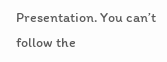Presentation. You can’t follow the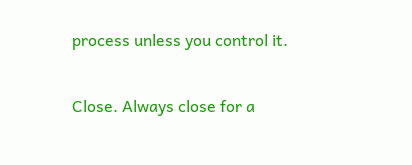process unless you control it.

Close. Always close for a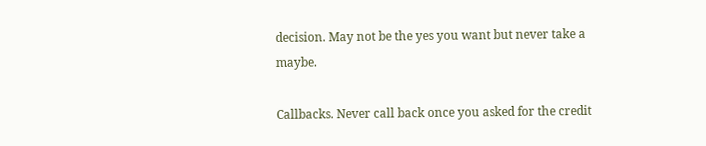decision. May not be the yes you want but never take a maybe.

Callbacks. Never call back once you asked for the credit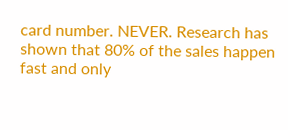card number. NEVER. Research has shown that 80% of the sales happen fast and only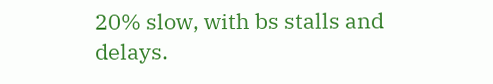20% slow, with bs stalls and delays.